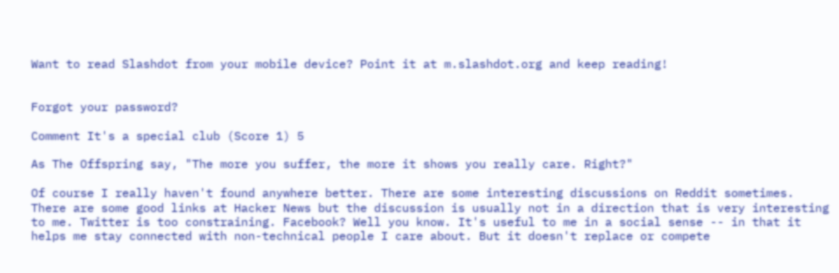Want to read Slashdot from your mobile device? Point it at m.slashdot.org and keep reading!


Forgot your password?

Comment It's a special club (Score 1) 5

As The Offspring say, "The more you suffer, the more it shows you really care. Right?"

Of course I really haven't found anywhere better. There are some interesting discussions on Reddit sometimes. There are some good links at Hacker News but the discussion is usually not in a direction that is very interesting to me. Twitter is too constraining. Facebook? Well you know. It's useful to me in a social sense -- in that it helps me stay connected with non-technical people I care about. But it doesn't replace or compete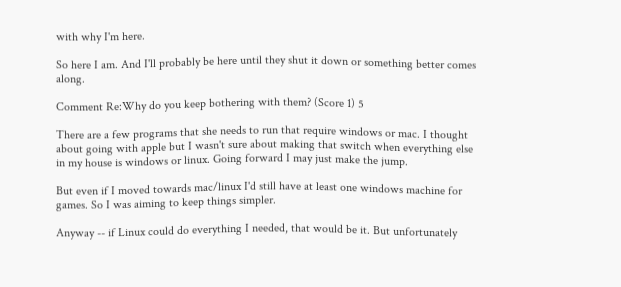with why I'm here.

So here I am. And I'll probably be here until they shut it down or something better comes along.

Comment Re:Why do you keep bothering with them? (Score 1) 5

There are a few programs that she needs to run that require windows or mac. I thought about going with apple but I wasn't sure about making that switch when everything else in my house is windows or linux. Going forward I may just make the jump.

But even if I moved towards mac/linux I'd still have at least one windows machine for games. So I was aiming to keep things simpler.

Anyway -- if Linux could do everything I needed, that would be it. But unfortunately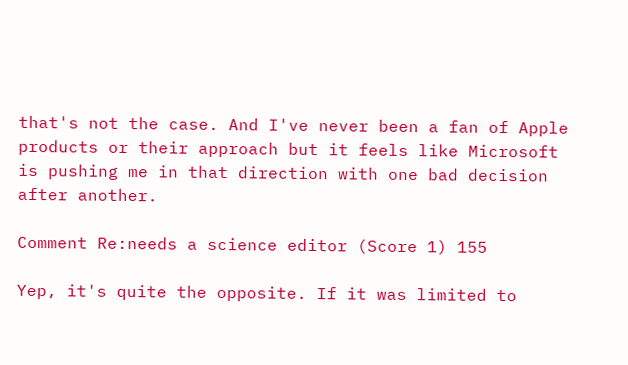that's not the case. And I've never been a fan of Apple products or their approach but it feels like Microsoft is pushing me in that direction with one bad decision after another.

Comment Re:needs a science editor (Score 1) 155

Yep, it's quite the opposite. If it was limited to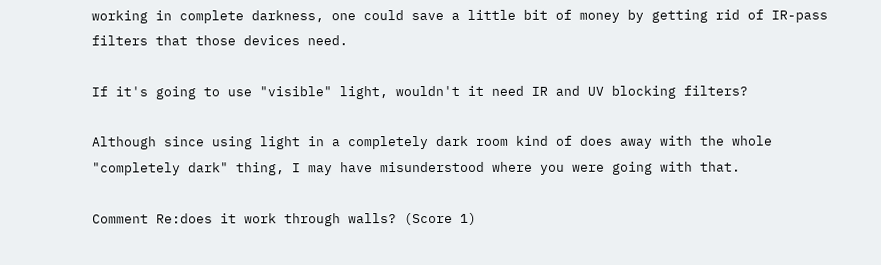working in complete darkness, one could save a little bit of money by getting rid of IR-pass filters that those devices need.

If it's going to use "visible" light, wouldn't it need IR and UV blocking filters?

Although since using light in a completely dark room kind of does away with the whole "completely dark" thing, I may have misunderstood where you were going with that.

Comment Re:does it work through walls? (Score 1)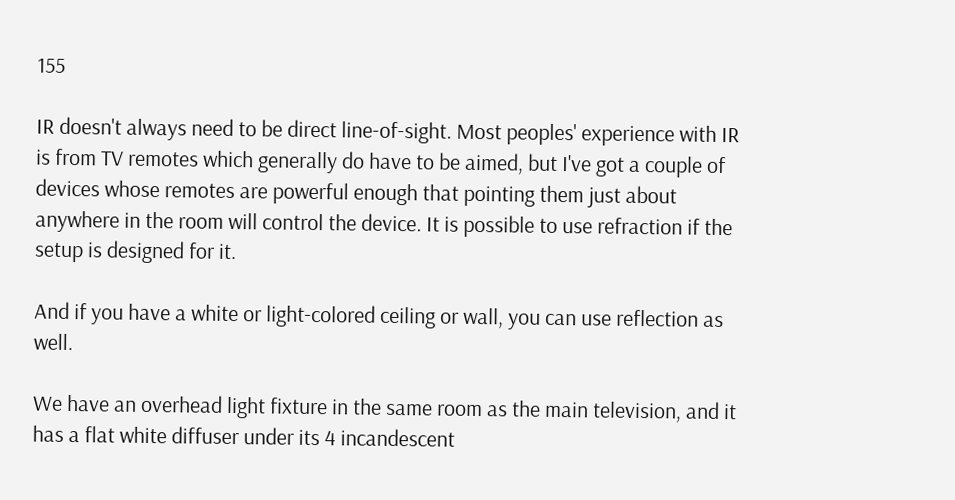155

IR doesn't always need to be direct line-of-sight. Most peoples' experience with IR is from TV remotes which generally do have to be aimed, but I've got a couple of devices whose remotes are powerful enough that pointing them just about anywhere in the room will control the device. It is possible to use refraction if the setup is designed for it.

And if you have a white or light-colored ceiling or wall, you can use reflection as well.

We have an overhead light fixture in the same room as the main television, and it has a flat white diffuser under its 4 incandescent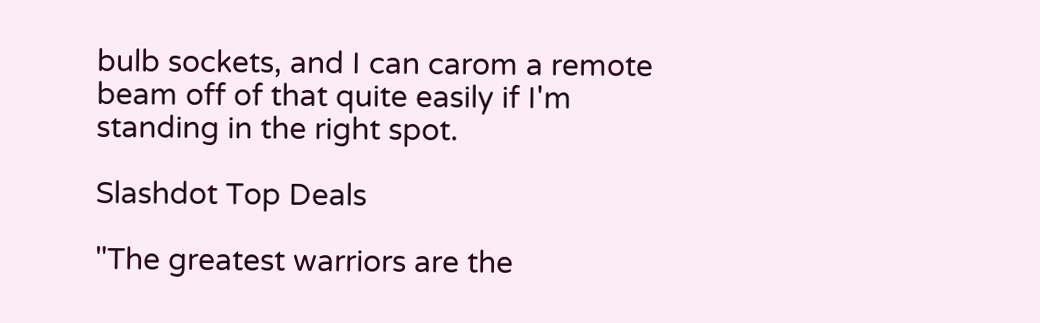bulb sockets, and I can carom a remote beam off of that quite easily if I'm standing in the right spot.

Slashdot Top Deals

"The greatest warriors are the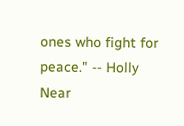ones who fight for peace." -- Holly Near